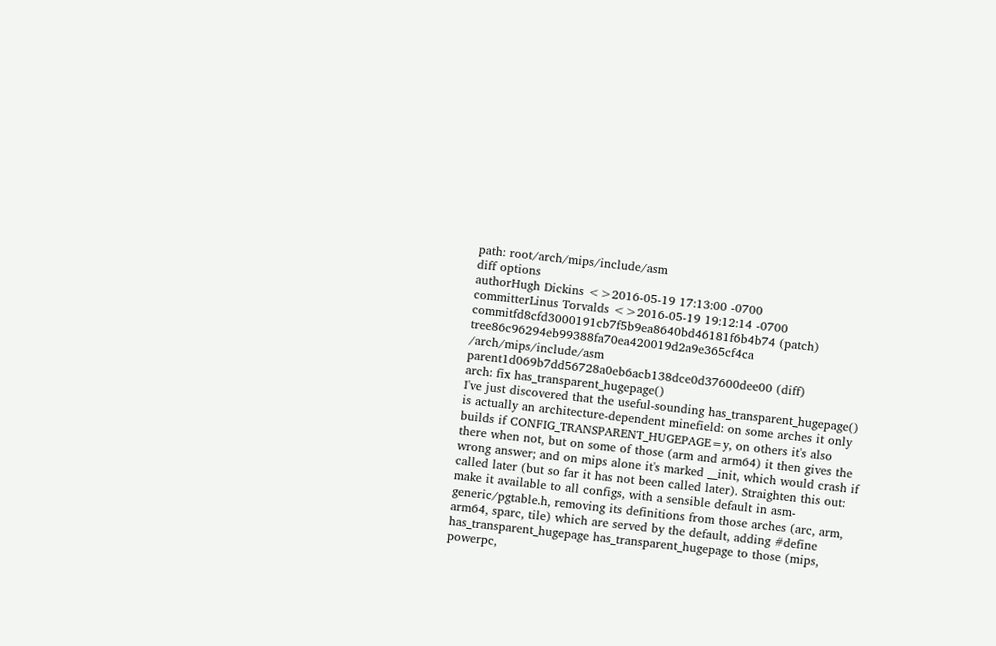path: root/arch/mips/include/asm
diff options
authorHugh Dickins <>2016-05-19 17:13:00 -0700
committerLinus Torvalds <>2016-05-19 19:12:14 -0700
commitfd8cfd3000191cb7f5b9ea8640bd46181f6b4b74 (patch)
tree86c96294eb99388fa70ea420019d2a9e365cf4ca /arch/mips/include/asm
parent1d069b7dd56728a0eb6acb138dce0d37600dee00 (diff)
arch: fix has_transparent_hugepage()
I've just discovered that the useful-sounding has_transparent_hugepage() is actually an architecture-dependent minefield: on some arches it only builds if CONFIG_TRANSPARENT_HUGEPAGE=y, on others it's also there when not, but on some of those (arm and arm64) it then gives the wrong answer; and on mips alone it's marked __init, which would crash if called later (but so far it has not been called later). Straighten this out: make it available to all configs, with a sensible default in asm-generic/pgtable.h, removing its definitions from those arches (arc, arm, arm64, sparc, tile) which are served by the default, adding #define has_transparent_hugepage has_transparent_hugepage to those (mips, powerpc,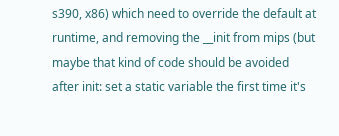s390, x86) which need to override the default at runtime, and removing the __init from mips (but maybe that kind of code should be avoided after init: set a static variable the first time it's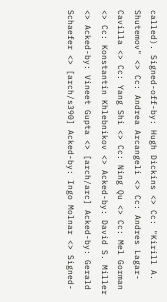called). Signed-off-by: Hugh Dickins <> Cc: "Kirill A. Shutemov" <> Cc: Andrea Arcangeli <> Cc: Andres Lagar-Cavilla <> Cc: Yang Shi <> Cc: Ning Qu <> Cc: Mel Gorman <> Cc: Konstantin Khlebnikov <> Acked-by: David S. Miller <> Acked-by: Vineet Gupta <> [arch/arc] Acked-by: Gerald Schaefer <> [arch/s390] Acked-by: Ingo Molnar <> Signed-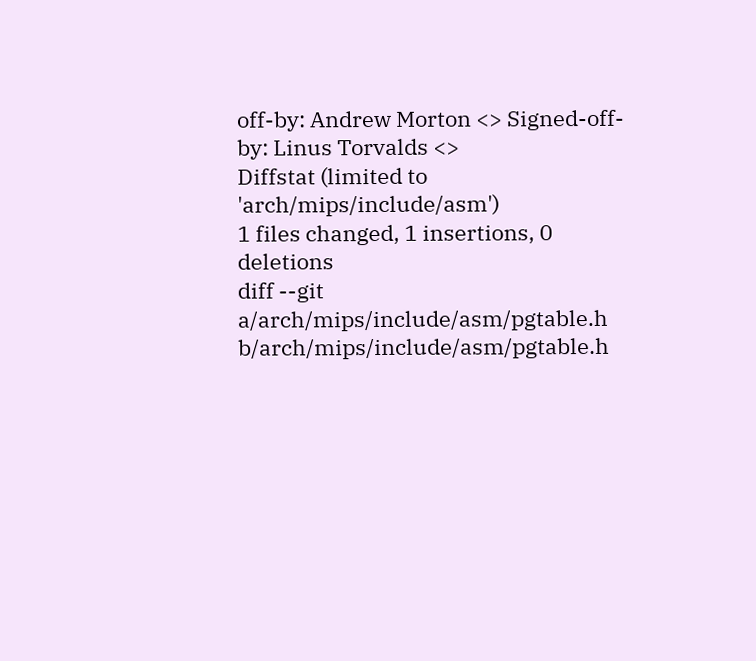off-by: Andrew Morton <> Signed-off-by: Linus Torvalds <>
Diffstat (limited to 'arch/mips/include/asm')
1 files changed, 1 insertions, 0 deletions
diff --git a/arch/mips/include/asm/pgtable.h b/arch/mips/include/asm/pgtable.h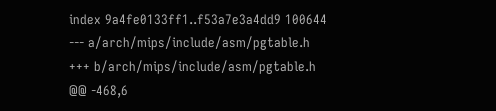index 9a4fe0133ff1..f53a7e3a4dd9 100644
--- a/arch/mips/include/asm/pgtable.h
+++ b/arch/mips/include/asm/pgtable.h
@@ -468,6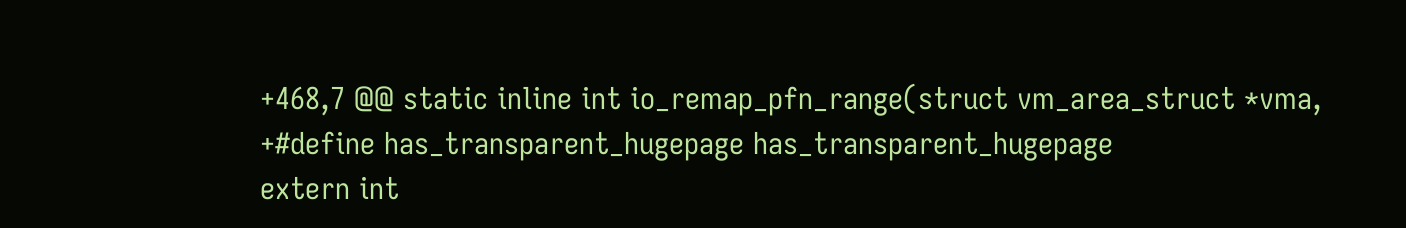+468,7 @@ static inline int io_remap_pfn_range(struct vm_area_struct *vma,
+#define has_transparent_hugepage has_transparent_hugepage
extern int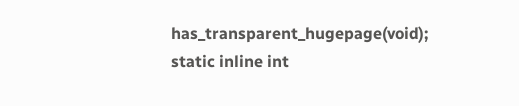has_transparent_hugepage(void);
static inline int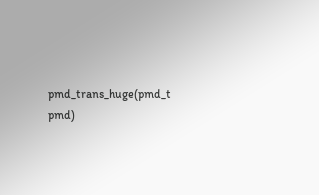pmd_trans_huge(pmd_t pmd)